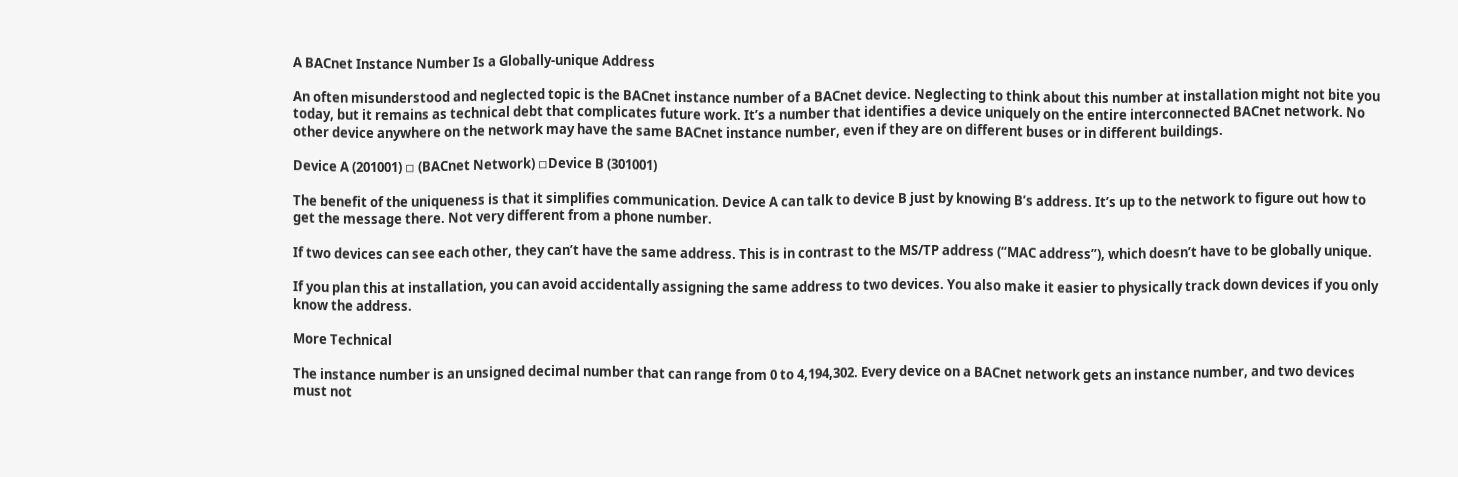A BACnet Instance Number Is a Globally-unique Address

An often misunderstood and neglected topic is the BACnet instance number of a BACnet device. Neglecting to think about this number at installation might not bite you today, but it remains as technical debt that complicates future work. It’s a number that identifies a device uniquely on the entire interconnected BACnet network. No other device anywhere on the network may have the same BACnet instance number, even if they are on different buses or in different buildings.

Device A (201001) ◽ (BACnet Network) ◽Device B (301001)

The benefit of the uniqueness is that it simplifies communication. Device A can talk to device B just by knowing B’s address. It’s up to the network to figure out how to get the message there. Not very different from a phone number.

If two devices can see each other, they can’t have the same address. This is in contrast to the MS/TP address (“MAC address”), which doesn’t have to be globally unique.

If you plan this at installation, you can avoid accidentally assigning the same address to two devices. You also make it easier to physically track down devices if you only know the address.

More Technical

The instance number is an unsigned decimal number that can range from 0 to 4,194,302. Every device on a BACnet network gets an instance number, and two devices must not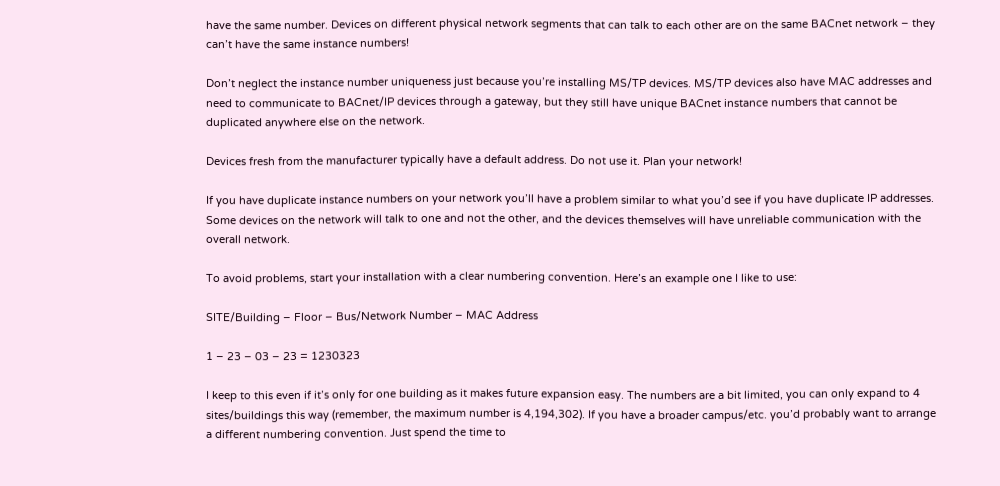have the same number. Devices on different physical network segments that can talk to each other are on the same BACnet network – they can’t have the same instance numbers!

Don’t neglect the instance number uniqueness just because you’re installing MS/TP devices. MS/TP devices also have MAC addresses and need to communicate to BACnet/IP devices through a gateway, but they still have unique BACnet instance numbers that cannot be duplicated anywhere else on the network.

Devices fresh from the manufacturer typically have a default address. Do not use it. Plan your network!

If you have duplicate instance numbers on your network you’ll have a problem similar to what you’d see if you have duplicate IP addresses. Some devices on the network will talk to one and not the other, and the devices themselves will have unreliable communication with the overall network.

To avoid problems, start your installation with a clear numbering convention. Here’s an example one I like to use:

SITE/Building – Floor – Bus/Network Number – MAC Address

1 – 23 – 03 – 23 = 1230323

I keep to this even if it’s only for one building as it makes future expansion easy. The numbers are a bit limited, you can only expand to 4 sites/buildings this way (remember, the maximum number is 4,194,302). If you have a broader campus/etc. you’d probably want to arrange a different numbering convention. Just spend the time to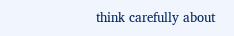think carefully about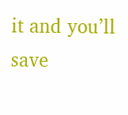it and you’ll save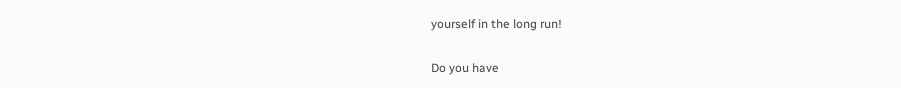yourself in the long run!

Do you have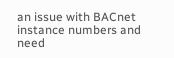an issue with BACnet instance numbers and need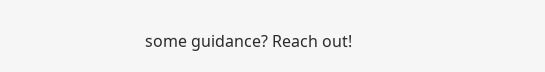some guidance? Reach out!